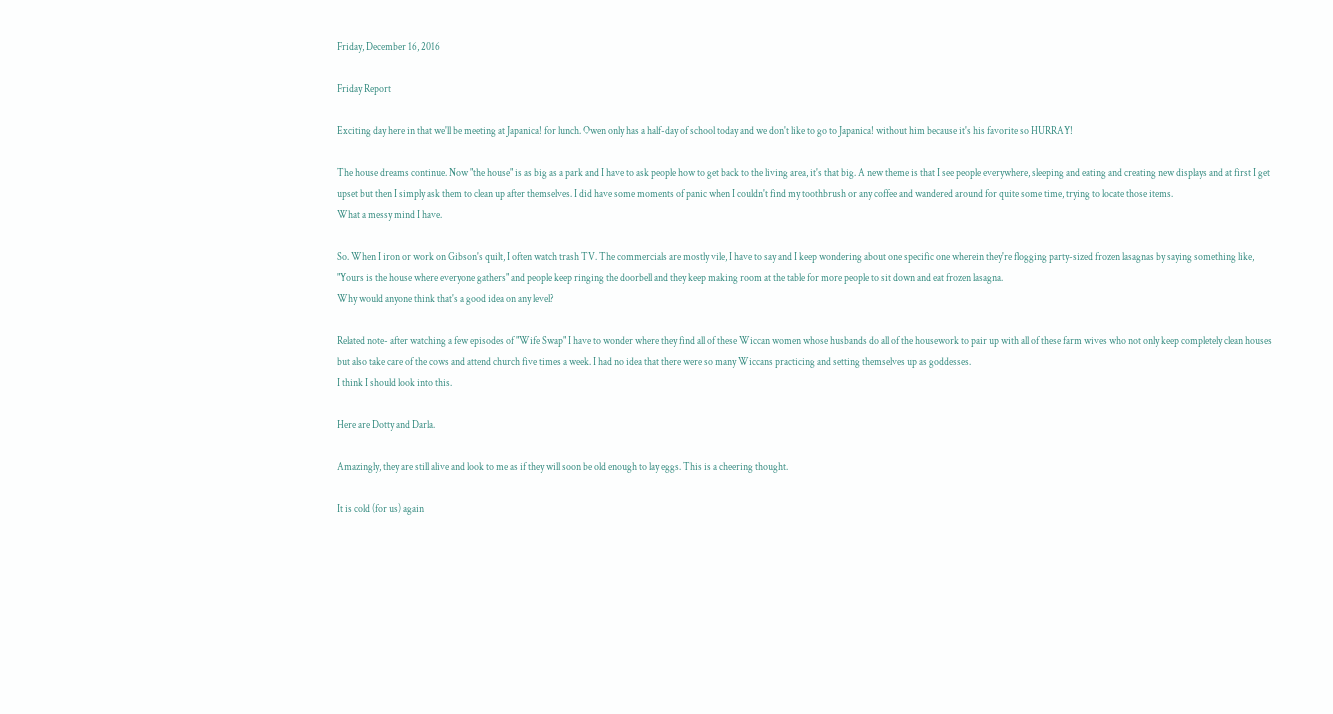Friday, December 16, 2016

Friday Report

Exciting day here in that we'll be meeting at Japanica! for lunch. Owen only has a half-day of school today and we don't like to go to Japanica! without him because it's his favorite so HURRAY!

The house dreams continue. Now "the house" is as big as a park and I have to ask people how to get back to the living area, it's that big. A new theme is that I see people everywhere, sleeping and eating and creating new displays and at first I get upset but then I simply ask them to clean up after themselves. I did have some moments of panic when I couldn't find my toothbrush or any coffee and wandered around for quite some time, trying to locate those items.
What a messy mind I have.

So. When I iron or work on Gibson's quilt, I often watch trash TV. The commercials are mostly vile, I have to say and I keep wondering about one specific one wherein they're flogging party-sized frozen lasagnas by saying something like, "Yours is the house where everyone gathers" and people keep ringing the doorbell and they keep making room at the table for more people to sit down and eat frozen lasagna.
Why would anyone think that's a good idea on any level?

Related note- after watching a few episodes of "Wife Swap" I have to wonder where they find all of these Wiccan women whose husbands do all of the housework to pair up with all of these farm wives who not only keep completely clean houses but also take care of the cows and attend church five times a week. I had no idea that there were so many Wiccans practicing and setting themselves up as goddesses.
I think I should look into this.

Here are Dotty and Darla.

Amazingly, they are still alive and look to me as if they will soon be old enough to lay eggs. This is a cheering thought.

It is cold (for us) again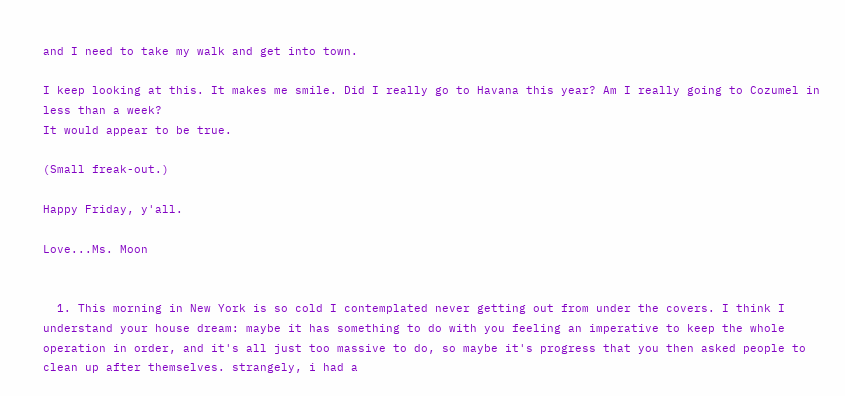and I need to take my walk and get into town.

I keep looking at this. It makes me smile. Did I really go to Havana this year? Am I really going to Cozumel in less than a week?
It would appear to be true.

(Small freak-out.)

Happy Friday, y'all.

Love...Ms. Moon


  1. This morning in New York is so cold I contemplated never getting out from under the covers. I think I understand your house dream: maybe it has something to do with you feeling an imperative to keep the whole operation in order, and it's all just too massive to do, so maybe it's progress that you then asked people to clean up after themselves. strangely, i had a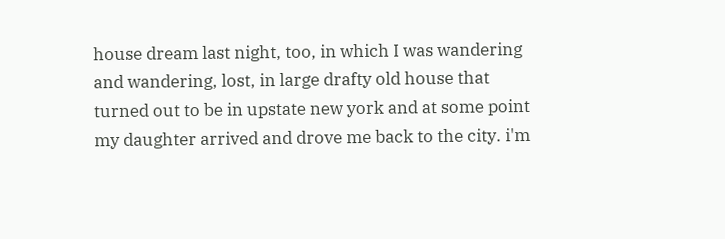house dream last night, too, in which I was wandering and wandering, lost, in large drafty old house that turned out to be in upstate new york and at some point my daughter arrived and drove me back to the city. i'm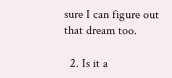sure I can figure out that dream too.

  2. Is it a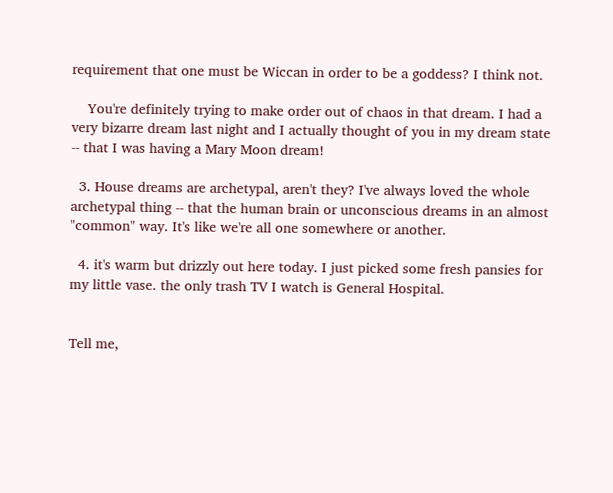requirement that one must be Wiccan in order to be a goddess? I think not.

    You're definitely trying to make order out of chaos in that dream. I had a very bizarre dream last night and I actually thought of you in my dream state -- that I was having a Mary Moon dream!

  3. House dreams are archetypal, aren't they? I've always loved the whole archetypal thing -- that the human brain or unconscious dreams in an almost "common" way. It's like we're all one somewhere or another.

  4. it's warm but drizzly out here today. I just picked some fresh pansies for my little vase. the only trash TV I watch is General Hospital.


Tell me,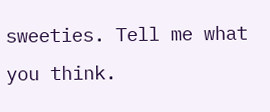sweeties. Tell me what you think.